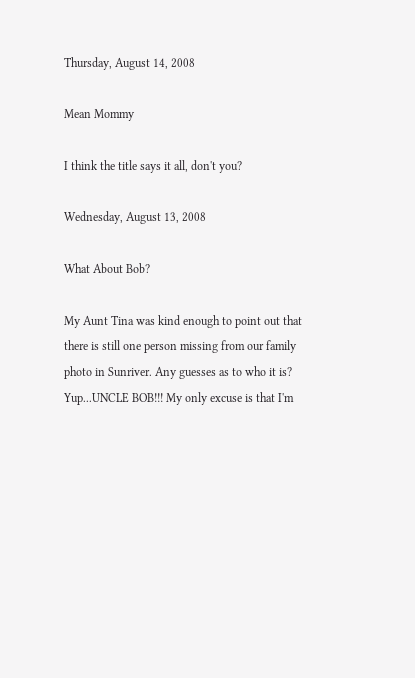Thursday, August 14, 2008

Mean Mommy

I think the title says it all, don't you?

Wednesday, August 13, 2008

What About Bob?

My Aunt Tina was kind enough to point out that there is still one person missing from our family photo in Sunriver. Any guesses as to who it is? Yup...UNCLE BOB!!! My only excuse is that I'm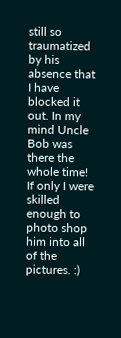still so traumatized by his absence that I have blocked it out. In my mind Uncle Bob was there the whole time! If only I were skilled enough to photo shop him into all of the pictures. :)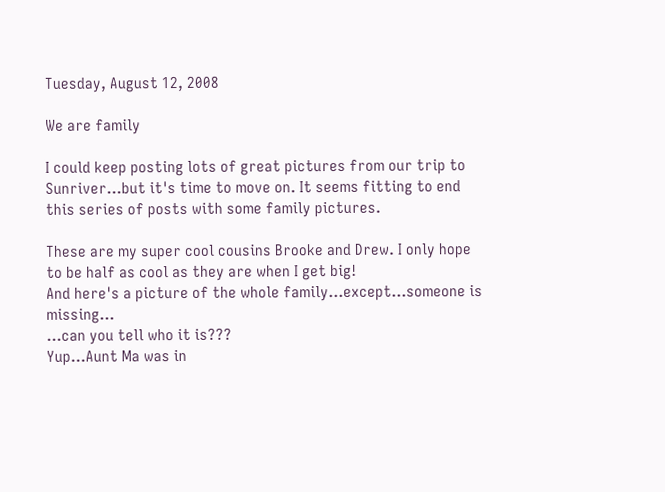Tuesday, August 12, 2008

We are family

I could keep posting lots of great pictures from our trip to Sunriver...but it's time to move on. It seems fitting to end this series of posts with some family pictures.

These are my super cool cousins Brooke and Drew. I only hope to be half as cool as they are when I get big!
And here's a picture of the whole family...except...someone is missing...
...can you tell who it is???
Yup...Aunt Ma was in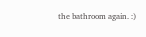the bathroom again. :)